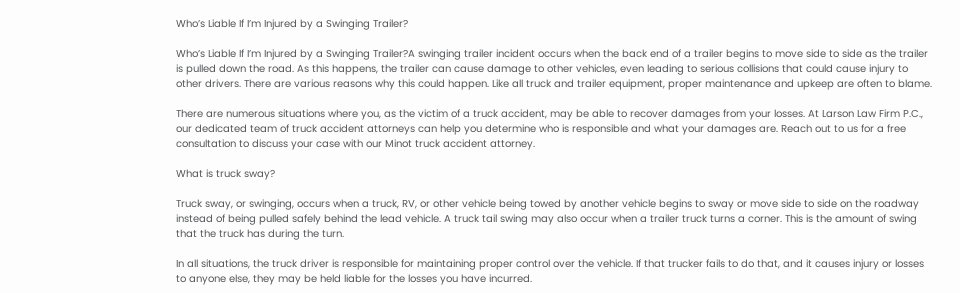Who’s Liable If I’m Injured by a Swinging Trailer?

Who’s Liable If I’m Injured by a Swinging Trailer?A swinging trailer incident occurs when the back end of a trailer begins to move side to side as the trailer is pulled down the road. As this happens, the trailer can cause damage to other vehicles, even leading to serious collisions that could cause injury to other drivers. There are various reasons why this could happen. Like all truck and trailer equipment, proper maintenance and upkeep are often to blame.

There are numerous situations where you, as the victim of a truck accident, may be able to recover damages from your losses. At Larson Law Firm P.C., our dedicated team of truck accident attorneys can help you determine who is responsible and what your damages are. Reach out to us for a free consultation to discuss your case with our Minot truck accident attorney.

What is truck sway?

Truck sway, or swinging, occurs when a truck, RV, or other vehicle being towed by another vehicle begins to sway or move side to side on the roadway instead of being pulled safely behind the lead vehicle. A truck tail swing may also occur when a trailer truck turns a corner. This is the amount of swing that the truck has during the turn.

In all situations, the truck driver is responsible for maintaining proper control over the vehicle. If that trucker fails to do that, and it causes injury or losses to anyone else, they may be held liable for the losses you have incurred.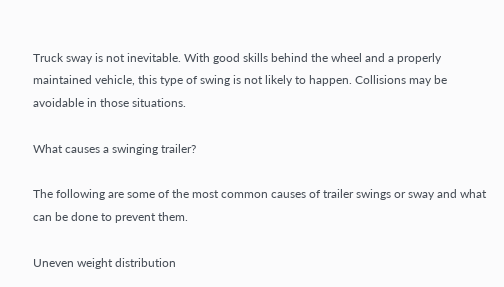Truck sway is not inevitable. With good skills behind the wheel and a properly maintained vehicle, this type of swing is not likely to happen. Collisions may be avoidable in those situations.

What causes a swinging trailer?

The following are some of the most common causes of trailer swings or sway and what can be done to prevent them.

Uneven weight distribution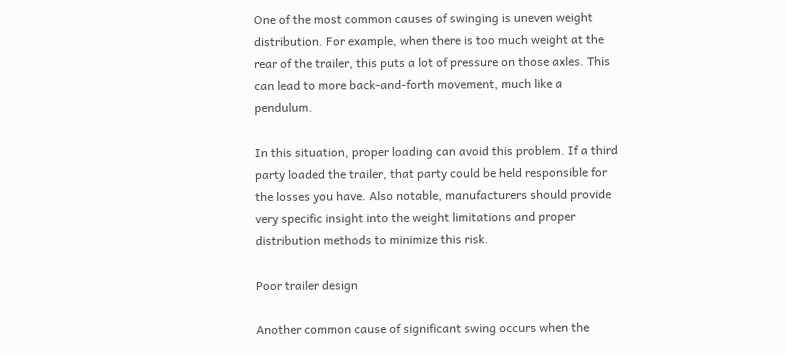One of the most common causes of swinging is uneven weight distribution. For example, when there is too much weight at the rear of the trailer, this puts a lot of pressure on those axles. This can lead to more back-and-forth movement, much like a pendulum.

In this situation, proper loading can avoid this problem. If a third party loaded the trailer, that party could be held responsible for the losses you have. Also notable, manufacturers should provide very specific insight into the weight limitations and proper distribution methods to minimize this risk.

Poor trailer design

Another common cause of significant swing occurs when the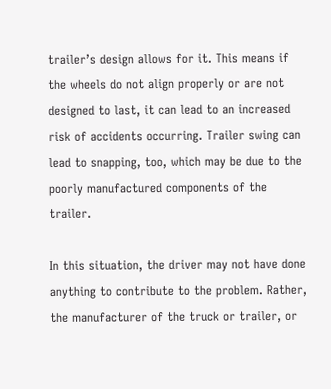trailer’s design allows for it. This means if the wheels do not align properly or are not designed to last, it can lead to an increased risk of accidents occurring. Trailer swing can lead to snapping, too, which may be due to the poorly manufactured components of the trailer.

In this situation, the driver may not have done anything to contribute to the problem. Rather, the manufacturer of the truck or trailer, or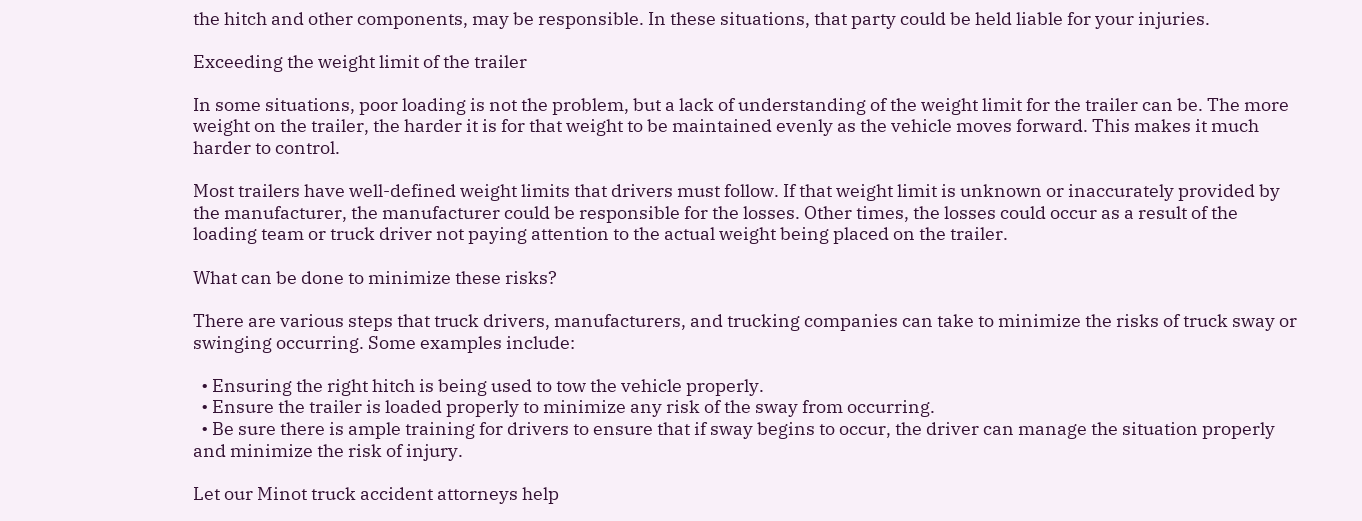the hitch and other components, may be responsible. In these situations, that party could be held liable for your injuries.

Exceeding the weight limit of the trailer

In some situations, poor loading is not the problem, but a lack of understanding of the weight limit for the trailer can be. The more weight on the trailer, the harder it is for that weight to be maintained evenly as the vehicle moves forward. This makes it much harder to control.

Most trailers have well-defined weight limits that drivers must follow. If that weight limit is unknown or inaccurately provided by the manufacturer, the manufacturer could be responsible for the losses. Other times, the losses could occur as a result of the loading team or truck driver not paying attention to the actual weight being placed on the trailer.

What can be done to minimize these risks?

There are various steps that truck drivers, manufacturers, and trucking companies can take to minimize the risks of truck sway or swinging occurring. Some examples include:

  • Ensuring the right hitch is being used to tow the vehicle properly.
  • Ensure the trailer is loaded properly to minimize any risk of the sway from occurring.
  • Be sure there is ample training for drivers to ensure that if sway begins to occur, the driver can manage the situation properly and minimize the risk of injury.

Let our Minot truck accident attorneys help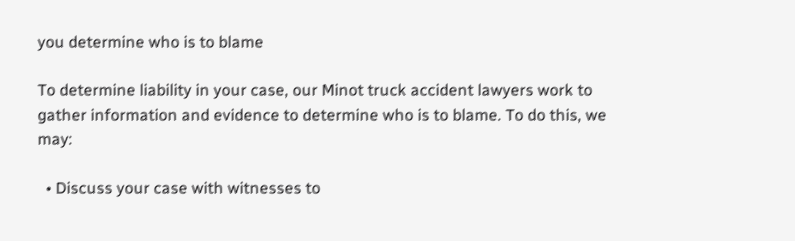you determine who is to blame

To determine liability in your case, our Minot truck accident lawyers work to gather information and evidence to determine who is to blame. To do this, we may:

  • Discuss your case with witnesses to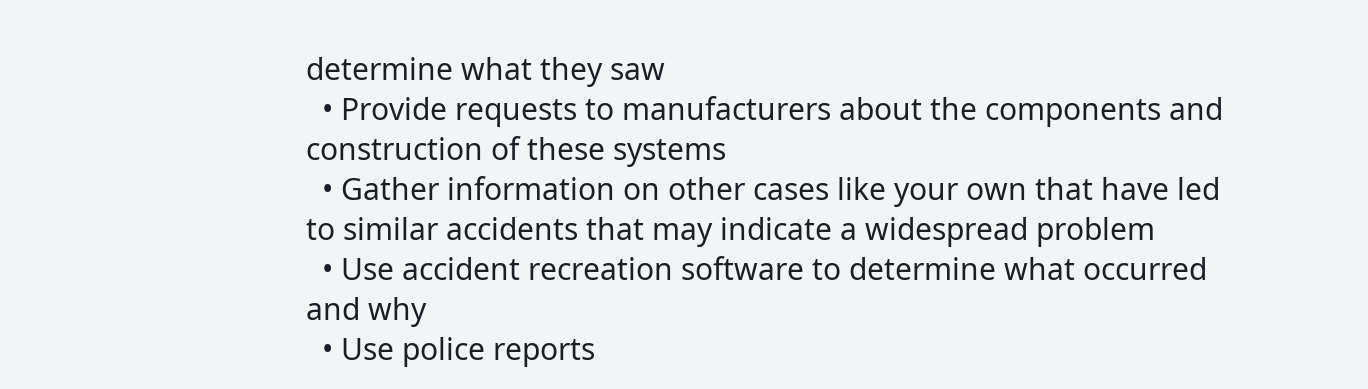determine what they saw
  • Provide requests to manufacturers about the components and construction of these systems
  • Gather information on other cases like your own that have led to similar accidents that may indicate a widespread problem
  • Use accident recreation software to determine what occurred and why
  • Use police reports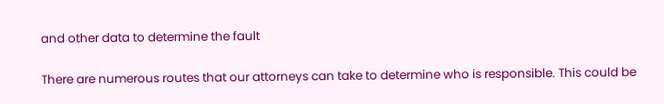and other data to determine the fault

There are numerous routes that our attorneys can take to determine who is responsible. This could be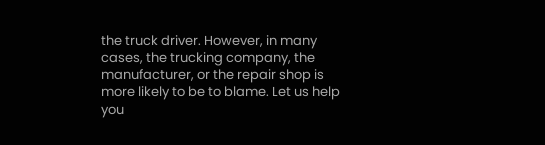the truck driver. However, in many cases, the trucking company, the manufacturer, or the repair shop is more likely to be to blame. Let us help you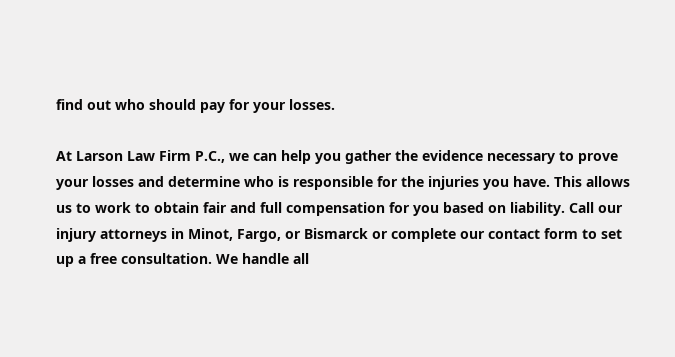find out who should pay for your losses.

At Larson Law Firm P.C., we can help you gather the evidence necessary to prove your losses and determine who is responsible for the injuries you have. This allows us to work to obtain fair and full compensation for you based on liability. Call our injury attorneys in Minot, Fargo, or Bismarck or complete our contact form to set up a free consultation. We handle all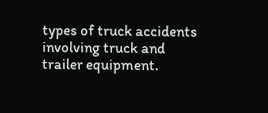types of truck accidents involving truck and trailer equipment.